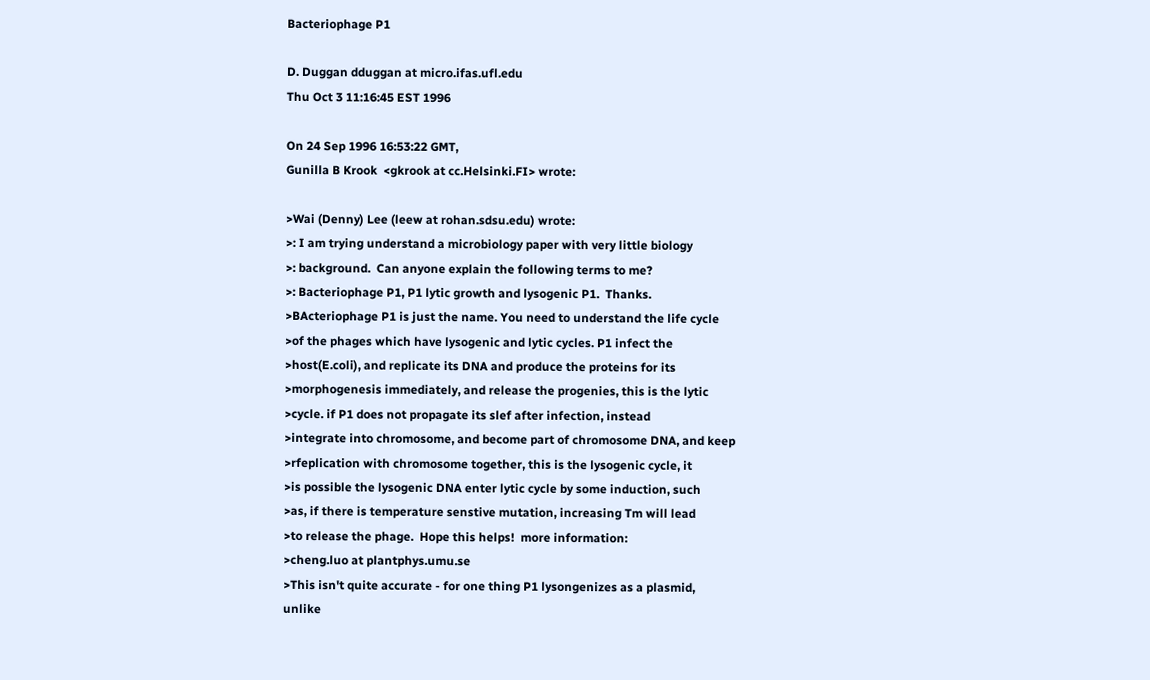Bacteriophage P1

D. Duggan dduggan at micro.ifas.ufl.edu
Thu Oct 3 11:16:45 EST 1996

On 24 Sep 1996 16:53:22 GMT,
Gunilla B Krook  <gkrook at cc.Helsinki.FI> wrote:

>Wai (Denny) Lee (leew at rohan.sdsu.edu) wrote:
>: I am trying understand a microbiology paper with very little biology
>: background.  Can anyone explain the following terms to me?
>: Bacteriophage P1, P1 lytic growth and lysogenic P1.  Thanks.
>BActeriophage P1 is just the name. You need to understand the life cycle
>of the phages which have lysogenic and lytic cycles. P1 infect the
>host(E.coli), and replicate its DNA and produce the proteins for its
>morphogenesis immediately, and release the progenies, this is the lytic
>cycle. if P1 does not propagate its slef after infection, instead
>integrate into chromosome, and become part of chromosome DNA, and keep
>rfeplication with chromosome together, this is the lysogenic cycle, it
>is possible the lysogenic DNA enter lytic cycle by some induction, such
>as, if there is temperature senstive mutation, increasing Tm will lead
>to release the phage.  Hope this helps!  more information:
>cheng.luo at plantphys.umu.se
>This isn't quite accurate - for one thing P1 lysongenizes as a plasmid,
unlike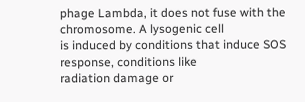phage Lambda, it does not fuse with the chromosome. A lysogenic cell
is induced by conditions that induce SOS response, conditions like
radiation damage or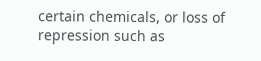certain chemicals, or loss of repression such as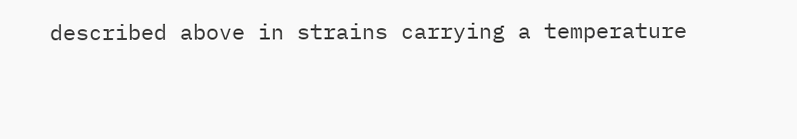described above in strains carrying a temperature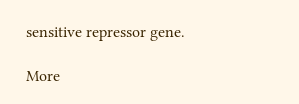sensitive repressor gene.

More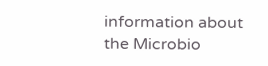information about the Microbio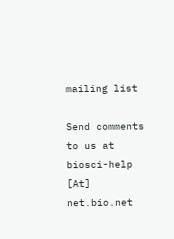mailing list

Send comments to us at biosci-help [At] net.bio.net